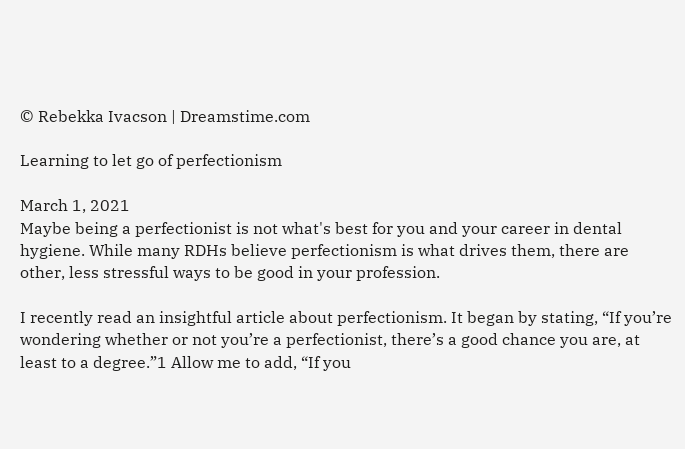© Rebekka Ivacson | Dreamstime.com

Learning to let go of perfectionism

March 1, 2021
Maybe being a perfectionist is not what's best for you and your career in dental hygiene. While many RDHs believe perfectionism is what drives them, there are other, less stressful ways to be good in your profession.

I recently read an insightful article about perfectionism. It began by stating, “If you’re wondering whether or not you’re a perfectionist, there’s a good chance you are, at least to a degree.”1 Allow me to add, “If you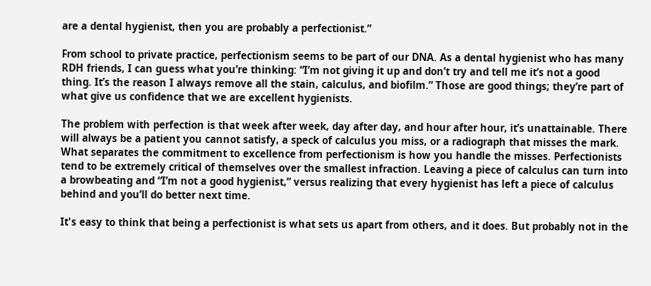are a dental hygienist, then you are probably a perfectionist.”

From school to private practice, perfectionism seems to be part of our DNA. As a dental hygienist who has many RDH friends, I can guess what you’re thinking: “I’m not giving it up and don’t try and tell me it’s not a good thing. It’s the reason I always remove all the stain, calculus, and biofilm.” Those are good things; they’re part of what give us confidence that we are excellent hygienists.

The problem with perfection is that week after week, day after day, and hour after hour, it’s unattainable. There will always be a patient you cannot satisfy, a speck of calculus you miss, or a radiograph that misses the mark. What separates the commitment to excellence from perfectionism is how you handle the misses. Perfectionists tend to be extremely critical of themselves over the smallest infraction. Leaving a piece of calculus can turn into a browbeating and “I’m not a good hygienist,” versus realizing that every hygienist has left a piece of calculus behind and you’ll do better next time.

It's easy to think that being a perfectionist is what sets us apart from others, and it does. But probably not in the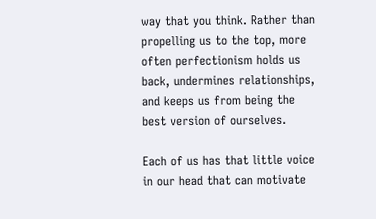way that you think. Rather than propelling us to the top, more often perfectionism holds us back, undermines relationships, and keeps us from being the best version of ourselves.

Each of us has that little voice in our head that can motivate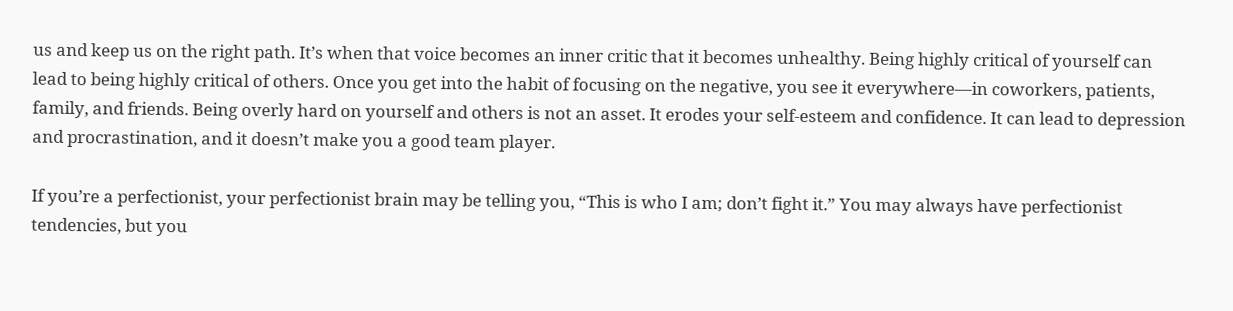us and keep us on the right path. It’s when that voice becomes an inner critic that it becomes unhealthy. Being highly critical of yourself can lead to being highly critical of others. Once you get into the habit of focusing on the negative, you see it everywhere—in coworkers, patients, family, and friends. Being overly hard on yourself and others is not an asset. It erodes your self-esteem and confidence. It can lead to depression and procrastination, and it doesn’t make you a good team player.

If you’re a perfectionist, your perfectionist brain may be telling you, “This is who I am; don’t fight it.” You may always have perfectionist tendencies, but you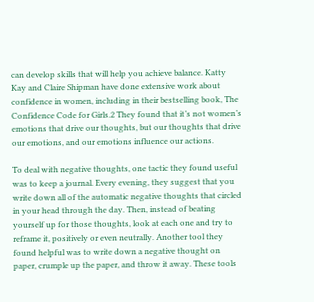can develop skills that will help you achieve balance. Katty Kay and Claire Shipman have done extensive work about confidence in women, including in their bestselling book, The Confidence Code for Girls.2 They found that it’s not women’s emotions that drive our thoughts, but our thoughts that drive our emotions, and our emotions influence our actions.

To deal with negative thoughts, one tactic they found useful was to keep a journal. Every evening, they suggest that you write down all of the automatic negative thoughts that circled in your head through the day. Then, instead of beating yourself up for those thoughts, look at each one and try to reframe it, positively or even neutrally. Another tool they found helpful was to write down a negative thought on paper, crumple up the paper, and throw it away. These tools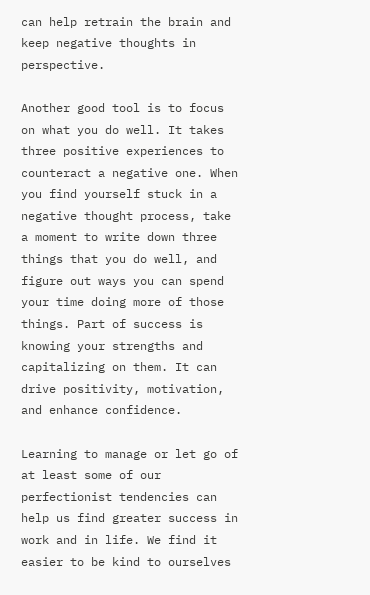can help retrain the brain and keep negative thoughts in perspective.

Another good tool is to focus on what you do well. It takes three positive experiences to counteract a negative one. When you find yourself stuck in a negative thought process, take a moment to write down three things that you do well, and figure out ways you can spend your time doing more of those things. Part of success is knowing your strengths and capitalizing on them. It can drive positivity, motivation, and enhance confidence.

Learning to manage or let go of at least some of our perfectionist tendencies can help us find greater success in work and in life. We find it easier to be kind to ourselves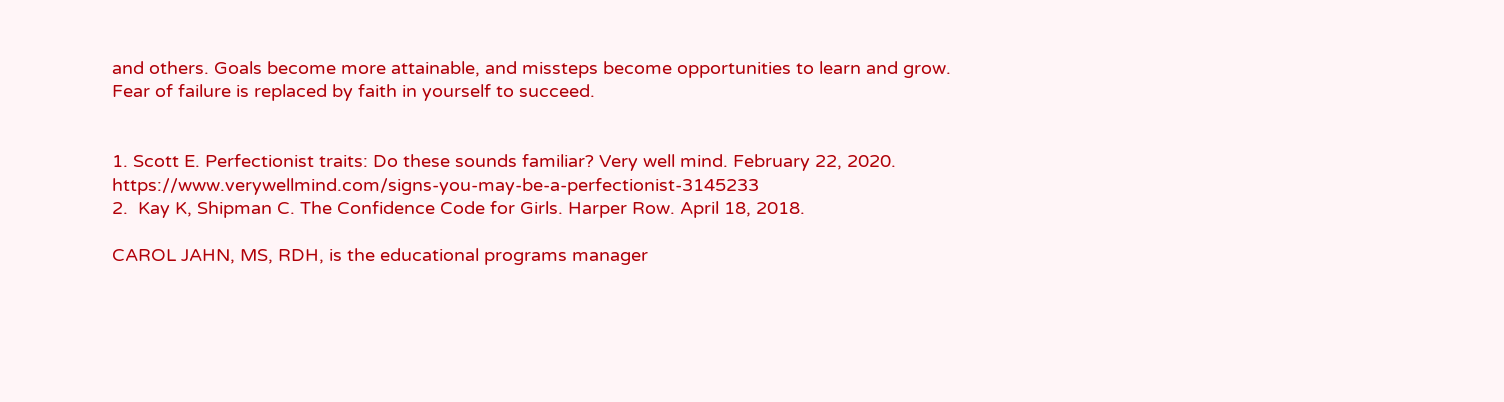and others. Goals become more attainable, and missteps become opportunities to learn and grow. Fear of failure is replaced by faith in yourself to succeed.


1. Scott E. Perfectionist traits: Do these sounds familiar? Very well mind. February 22, 2020. https://www.verywellmind.com/signs-you-may-be-a-perfectionist-3145233
2.  Kay K, Shipman C. The Confidence Code for Girls. Harper Row. April 18, 2018.

CAROL JAHN, MS, RDH, is the educational programs manager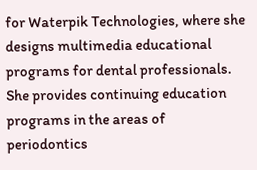for Waterpik Technologies, where she designs multimedia educational programs for dental professionals. She provides continuing education programs in the areas of periodontics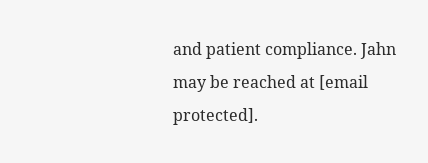and patient compliance. Jahn may be reached at [email protected].